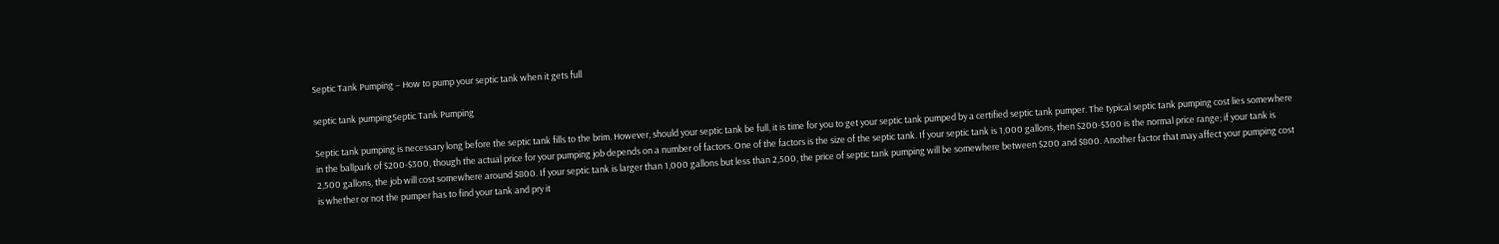Septic Tank Pumping – How to pump your septic tank when it gets full

septic tank pumpingSeptic Tank Pumping

Septic tank pumping is necessary long before the septic tank fills to the brim. However, should your septic tank be full, it is time for you to get your septic tank pumped by a certified septic tank pumper. The typical septic tank pumping cost lies somewhere in the ballpark of $200-$300, though the actual price for your pumping job depends on a number of factors. One of the factors is the size of the septic tank. If your septic tank is 1,000 gallons, then $200-$300 is the normal price range; if your tank is 2,500 gallons, the job will cost somewhere around $800. If your septic tank is larger than 1,000 gallons but less than 2,500, the price of septic tank pumping will be somewhere between $200 and $800. Another factor that may affect your pumping cost is whether or not the pumper has to find your tank and pry it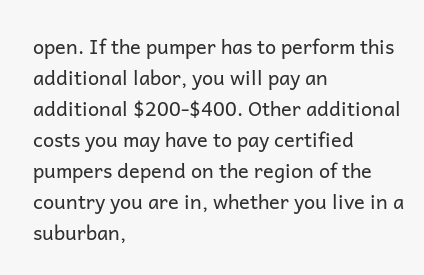open. If the pumper has to perform this additional labor, you will pay an additional $200-$400. Other additional costs you may have to pay certified pumpers depend on the region of the country you are in, whether you live in a suburban,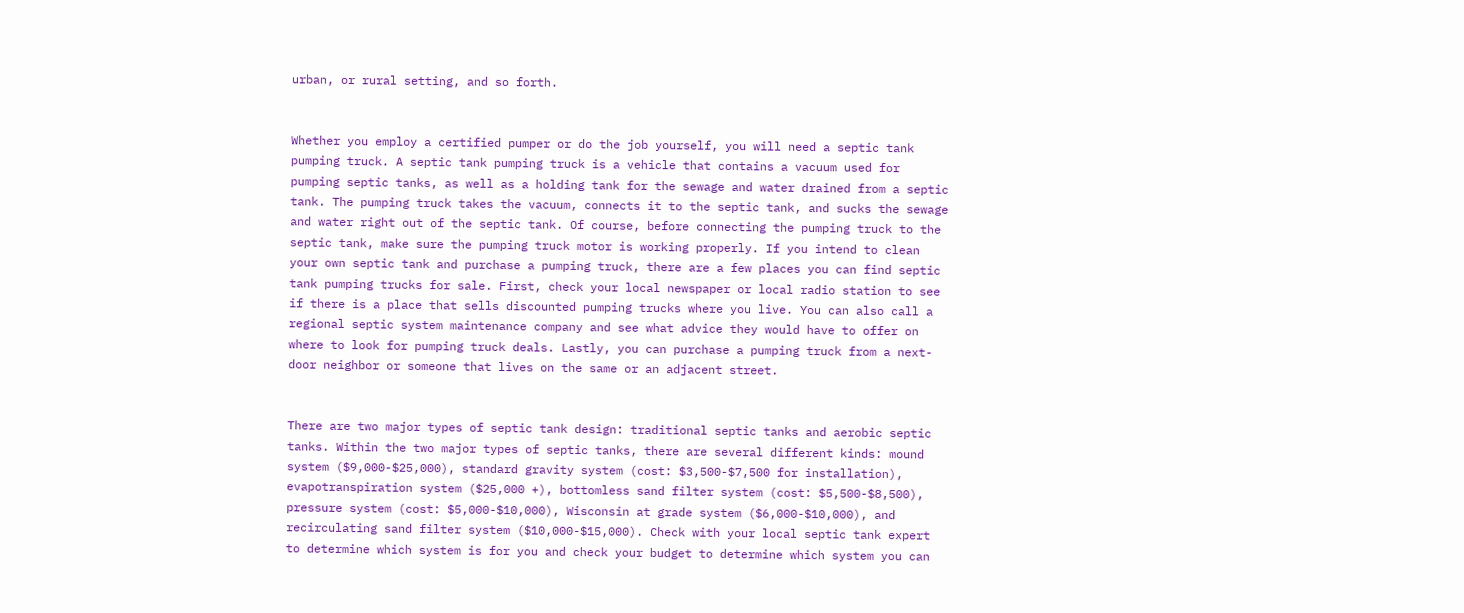urban, or rural setting, and so forth.


Whether you employ a certified pumper or do the job yourself, you will need a septic tank pumping truck. A septic tank pumping truck is a vehicle that contains a vacuum used for pumping septic tanks, as well as a holding tank for the sewage and water drained from a septic tank. The pumping truck takes the vacuum, connects it to the septic tank, and sucks the sewage and water right out of the septic tank. Of course, before connecting the pumping truck to the septic tank, make sure the pumping truck motor is working properly. If you intend to clean your own septic tank and purchase a pumping truck, there are a few places you can find septic tank pumping trucks for sale. First, check your local newspaper or local radio station to see if there is a place that sells discounted pumping trucks where you live. You can also call a regional septic system maintenance company and see what advice they would have to offer on where to look for pumping truck deals. Lastly, you can purchase a pumping truck from a next-door neighbor or someone that lives on the same or an adjacent street.


There are two major types of septic tank design: traditional septic tanks and aerobic septic tanks. Within the two major types of septic tanks, there are several different kinds: mound system ($9,000-$25,000), standard gravity system (cost: $3,500-$7,500 for installation), evapotranspiration system ($25,000 +), bottomless sand filter system (cost: $5,500-$8,500), pressure system (cost: $5,000-$10,000), Wisconsin at grade system ($6,000-$10,000), and recirculating sand filter system ($10,000-$15,000). Check with your local septic tank expert to determine which system is for you and check your budget to determine which system you can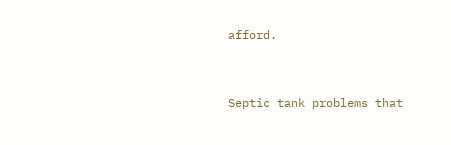afford.


Septic tank problems that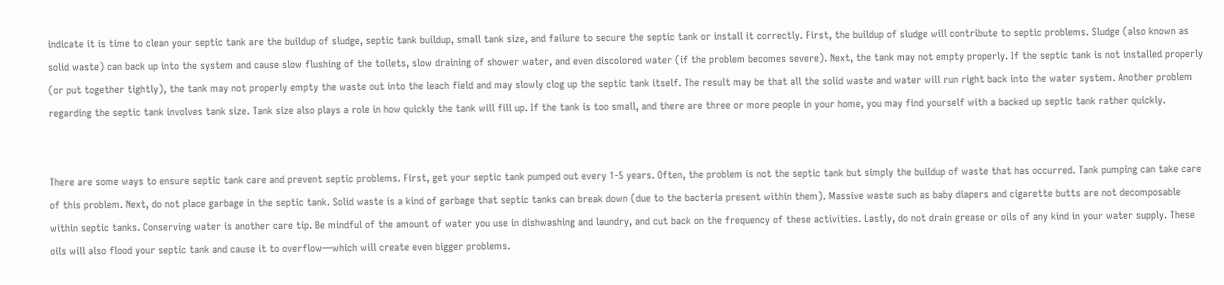indicate it is time to clean your septic tank are the buildup of sludge, septic tank buildup, small tank size, and failure to secure the septic tank or install it correctly. First, the buildup of sludge will contribute to septic problems. Sludge (also known as solid waste) can back up into the system and cause slow flushing of the toilets, slow draining of shower water, and even discolored water (if the problem becomes severe). Next, the tank may not empty properly. If the septic tank is not installed properly (or put together tightly), the tank may not properly empty the waste out into the leach field and may slowly clog up the septic tank itself. The result may be that all the solid waste and water will run right back into the water system. Another problem regarding the septic tank involves tank size. Tank size also plays a role in how quickly the tank will fill up. If the tank is too small, and there are three or more people in your home, you may find yourself with a backed up septic tank rather quickly.


There are some ways to ensure septic tank care and prevent septic problems. First, get your septic tank pumped out every 1-5 years. Often, the problem is not the septic tank but simply the buildup of waste that has occurred. Tank pumping can take care of this problem. Next, do not place garbage in the septic tank. Solid waste is a kind of garbage that septic tanks can break down (due to the bacteria present within them). Massive waste such as baby diapers and cigarette butts are not decomposable within septic tanks. Conserving water is another care tip. Be mindful of the amount of water you use in dishwashing and laundry, and cut back on the frequency of these activities. Lastly, do not drain grease or oils of any kind in your water supply. These oils will also flood your septic tank and cause it to overflow—which will create even bigger problems.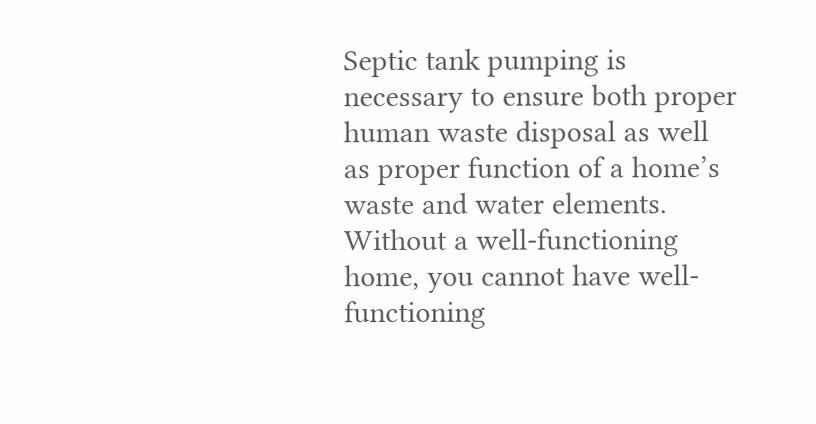Septic tank pumping is necessary to ensure both proper human waste disposal as well as proper function of a home’s waste and water elements. Without a well-functioning home, you cannot have well-functioning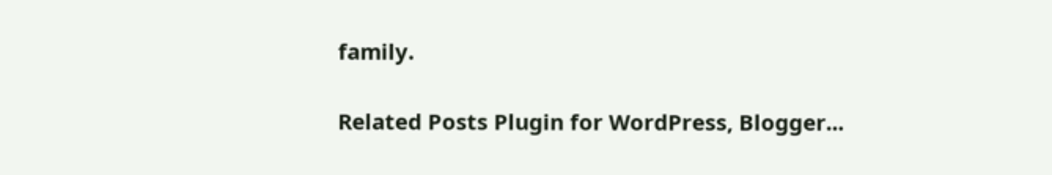family.

Related Posts Plugin for WordPress, Blogger...